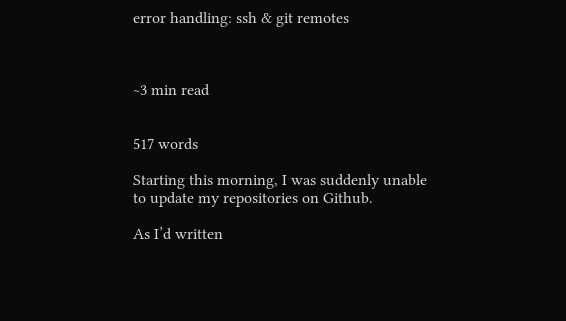error handling: ssh & git remotes



~3 min read


517 words

Starting this morning, I was suddenly unable to update my repositories on Github.

As I’d written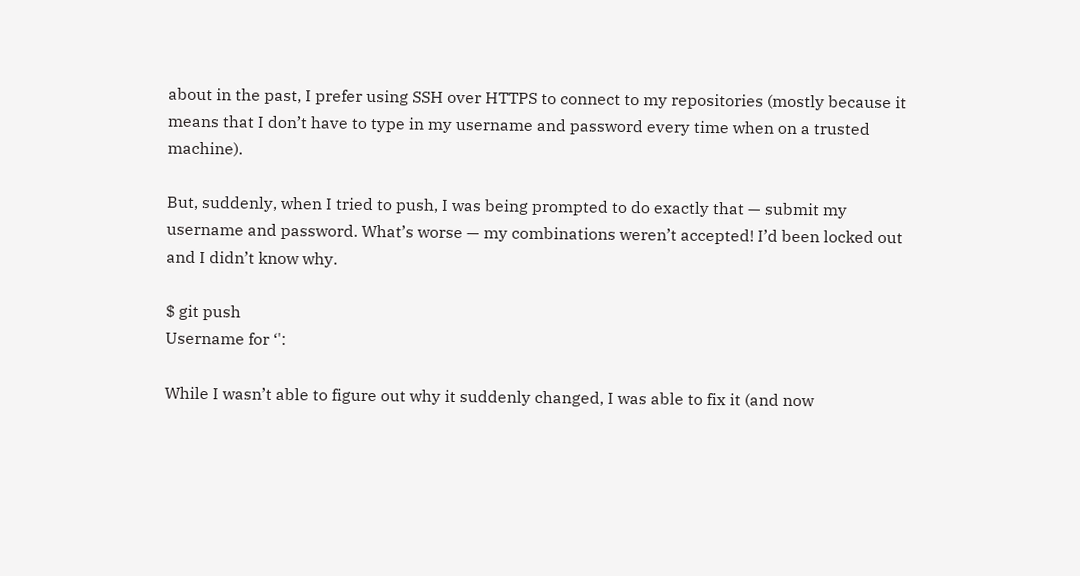about in the past, I prefer using SSH over HTTPS to connect to my repositories (mostly because it means that I don’t have to type in my username and password every time when on a trusted machine).

But, suddenly, when I tried to push, I was being prompted to do exactly that — submit my username and password. What’s worse — my combinations weren’t accepted! I’d been locked out and I didn’t know why.

$ git push
Username for ‘':

While I wasn’t able to figure out why it suddenly changed, I was able to fix it (and now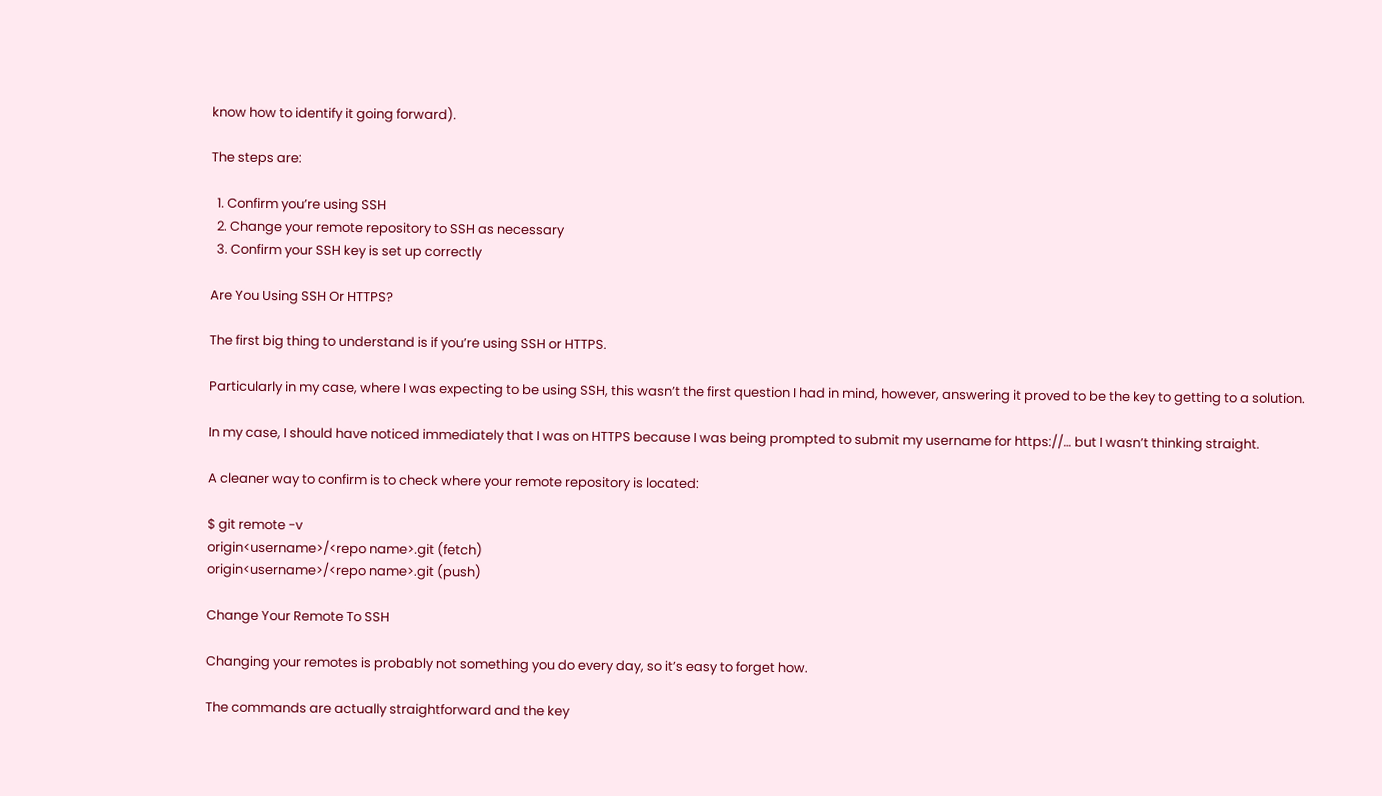know how to identify it going forward).

The steps are:

  1. Confirm you’re using SSH
  2. Change your remote repository to SSH as necessary
  3. Confirm your SSH key is set up correctly

Are You Using SSH Or HTTPS?

The first big thing to understand is if you’re using SSH or HTTPS.

Particularly in my case, where I was expecting to be using SSH, this wasn’t the first question I had in mind, however, answering it proved to be the key to getting to a solution.

In my case, I should have noticed immediately that I was on HTTPS because I was being prompted to submit my username for https://… but I wasn’t thinking straight.

A cleaner way to confirm is to check where your remote repository is located:

$ git remote -v
origin<username>/<repo name>.git (fetch)
origin<username>/<repo name>.git (push)

Change Your Remote To SSH

Changing your remotes is probably not something you do every day, so it’s easy to forget how.

The commands are actually straightforward and the key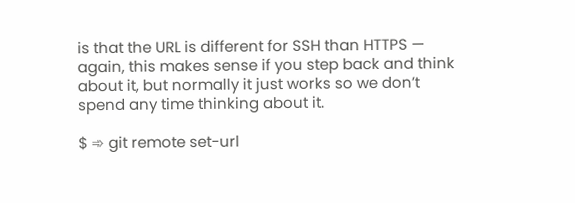is that the URL is different for SSH than HTTPS — again, this makes sense if you step back and think about it, but normally it just works so we don’t spend any time thinking about it.

$ ➾ git remote set-url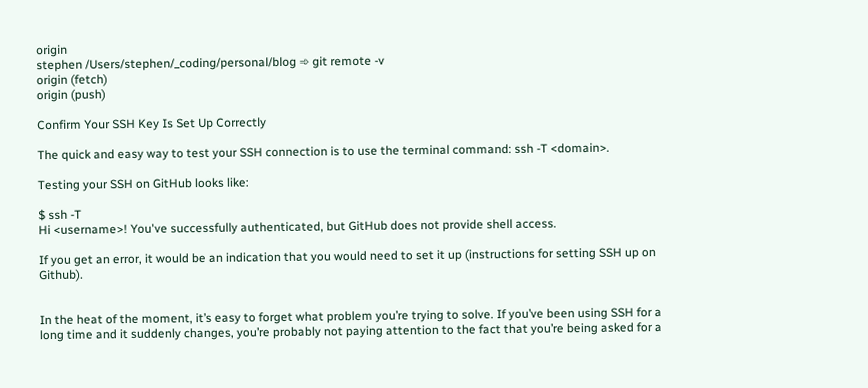origin
stephen /Users/stephen/_coding/personal/blog ➾ git remote -v
origin (fetch)
origin (push)

Confirm Your SSH Key Is Set Up Correctly

The quick and easy way to test your SSH connection is to use the terminal command: ssh -T <domain>.

Testing your SSH on GitHub looks like:

$ ssh -T
Hi <username>! You've successfully authenticated, but GitHub does not provide shell access.

If you get an error, it would be an indication that you would need to set it up (instructions for setting SSH up on Github).


In the heat of the moment, it’s easy to forget what problem you’re trying to solve. If you’ve been using SSH for a long time and it suddenly changes, you’re probably not paying attention to the fact that you’re being asked for a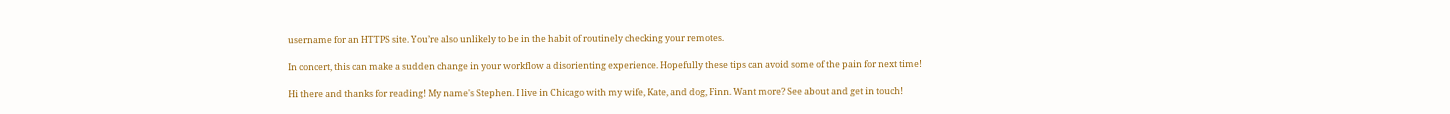username for an HTTPS site. You’re also unlikely to be in the habit of routinely checking your remotes.

In concert, this can make a sudden change in your workflow a disorienting experience. Hopefully these tips can avoid some of the pain for next time!

Hi there and thanks for reading! My name's Stephen. I live in Chicago with my wife, Kate, and dog, Finn. Want more? See about and get in touch!